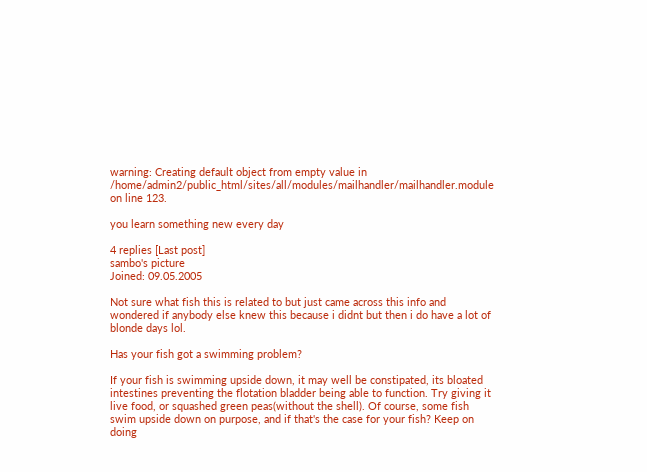warning: Creating default object from empty value in /home/admin2/public_html/sites/all/modules/mailhandler/mailhandler.module on line 123.

you learn something new every day

4 replies [Last post]
sambo's picture
Joined: 09.05.2005

Not sure what fish this is related to but just came across this info and wondered if anybody else knew this because i didnt but then i do have a lot of blonde days lol.

Has your fish got a swimming problem?

If your fish is swimming upside down, it may well be constipated, its bloated intestines preventing the flotation bladder being able to function. Try giving it live food, or squashed green peas(without the shell). Of course, some fish swim upside down on purpose, and if that's the case for your fish? Keep on doing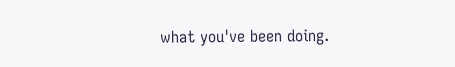what you've been doing.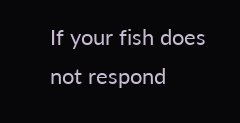If your fish does not respond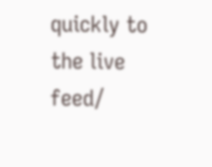quickly to the live feed/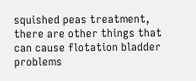squished peas treatment, there are other things that can cause flotation bladder problems